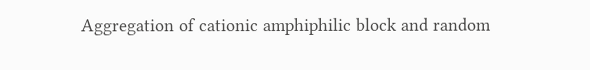Aggregation of cationic amphiphilic block and random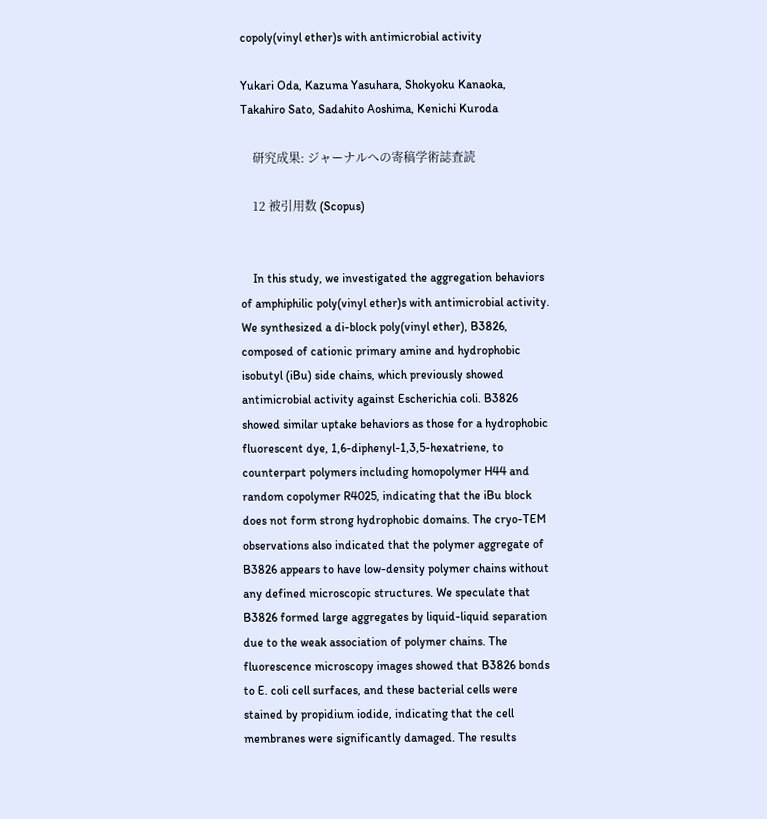copoly(vinyl ether)s with antimicrobial activity

Yukari Oda, Kazuma Yasuhara, Shokyoku Kanaoka, Takahiro Sato, Sadahito Aoshima, Kenichi Kuroda

    研究成果: ジャーナルへの寄稿学術誌査読

    12 被引用数 (Scopus)


    In this study, we investigated the aggregation behaviors of amphiphilic poly(vinyl ether)s with antimicrobial activity. We synthesized a di-block poly(vinyl ether), B3826, composed of cationic primary amine and hydrophobic isobutyl (iBu) side chains, which previously showed antimicrobial activity against Escherichia coli. B3826 showed similar uptake behaviors as those for a hydrophobic fluorescent dye, 1,6-diphenyl-1,3,5-hexatriene, to counterpart polymers including homopolymer H44 and random copolymer R4025, indicating that the iBu block does not form strong hydrophobic domains. The cryo-TEM observations also indicated that the polymer aggregate of B3826 appears to have low-density polymer chains without any defined microscopic structures. We speculate that B3826 formed large aggregates by liquid-liquid separation due to the weak association of polymer chains. The fluorescence microscopy images showed that B3826 bonds to E. coli cell surfaces, and these bacterial cells were stained by propidium iodide, indicating that the cell membranes were significantly damaged. The results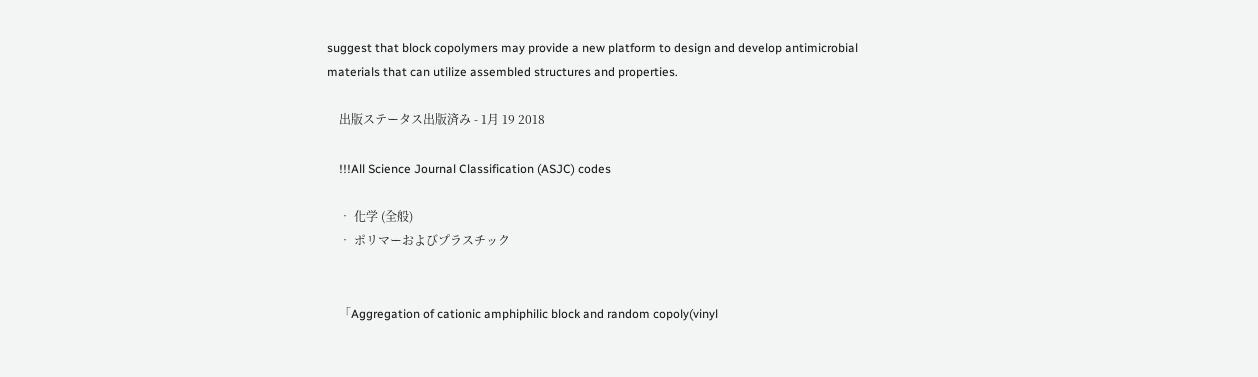suggest that block copolymers may provide a new platform to design and develop antimicrobial materials that can utilize assembled structures and properties.

    出版ステータス出版済み - 1月 19 2018

    !!!All Science Journal Classification (ASJC) codes

    • 化学 (全般)
    • ポリマーおよびプラスチック


    「Aggregation of cationic amphiphilic block and random copoly(vinyl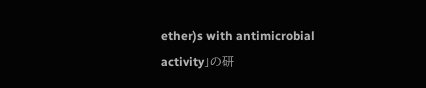ether)s with antimicrobial activity」の研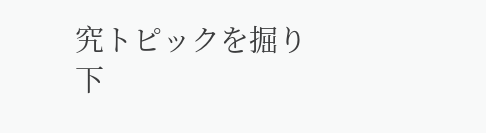究トピックを掘り下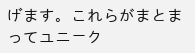げます。これらがまとまってユニーク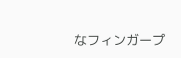なフィンガープ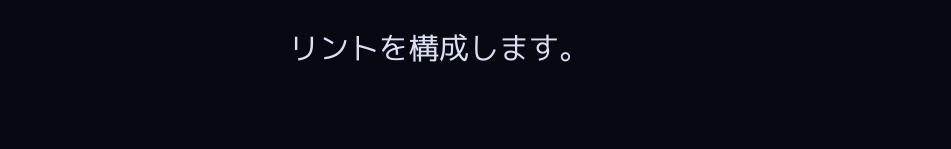リントを構成します。